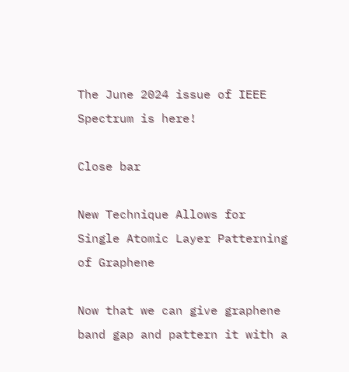The June 2024 issue of IEEE Spectrum is here!

Close bar

New Technique Allows for Single Atomic Layer Patterning of Graphene

Now that we can give graphene band gap and pattern it with a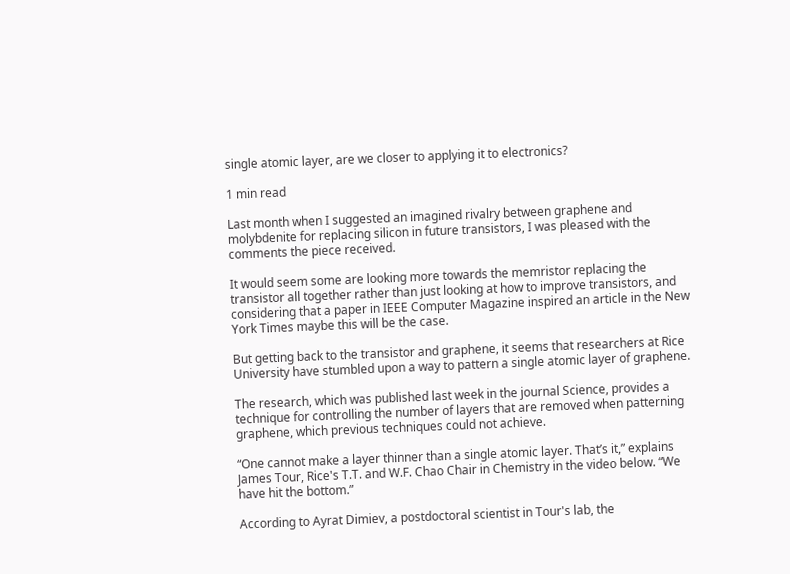single atomic layer, are we closer to applying it to electronics?

1 min read

Last month when I suggested an imagined rivalry between graphene and molybdenite for replacing silicon in future transistors, I was pleased with the comments the piece received.

It would seem some are looking more towards the memristor replacing the transistor all together rather than just looking at how to improve transistors, and considering that a paper in IEEE Computer Magazine inspired an article in the New York Times maybe this will be the case.

But getting back to the transistor and graphene, it seems that researchers at Rice University have stumbled upon a way to pattern a single atomic layer of graphene.

The research, which was published last week in the journal Science, provides a technique for controlling the number of layers that are removed when patterning graphene, which previous techniques could not achieve.

“One cannot make a layer thinner than a single atomic layer. That’s it,” explains James Tour, Rice's T.T. and W.F. Chao Chair in Chemistry in the video below. “We have hit the bottom.”

According to Ayrat Dimiev, a postdoctoral scientist in Tour's lab, the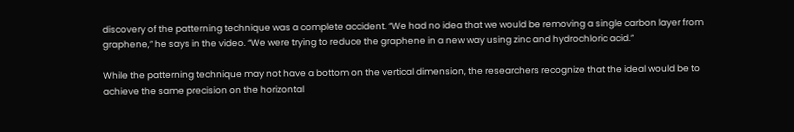discovery of the patterning technique was a complete accident. “We had no idea that we would be removing a single carbon layer from graphene,” he says in the video. “We were trying to reduce the graphene in a new way using zinc and hydrochloric acid.”

While the patterning technique may not have a bottom on the vertical dimension, the researchers recognize that the ideal would be to achieve the same precision on the horizontal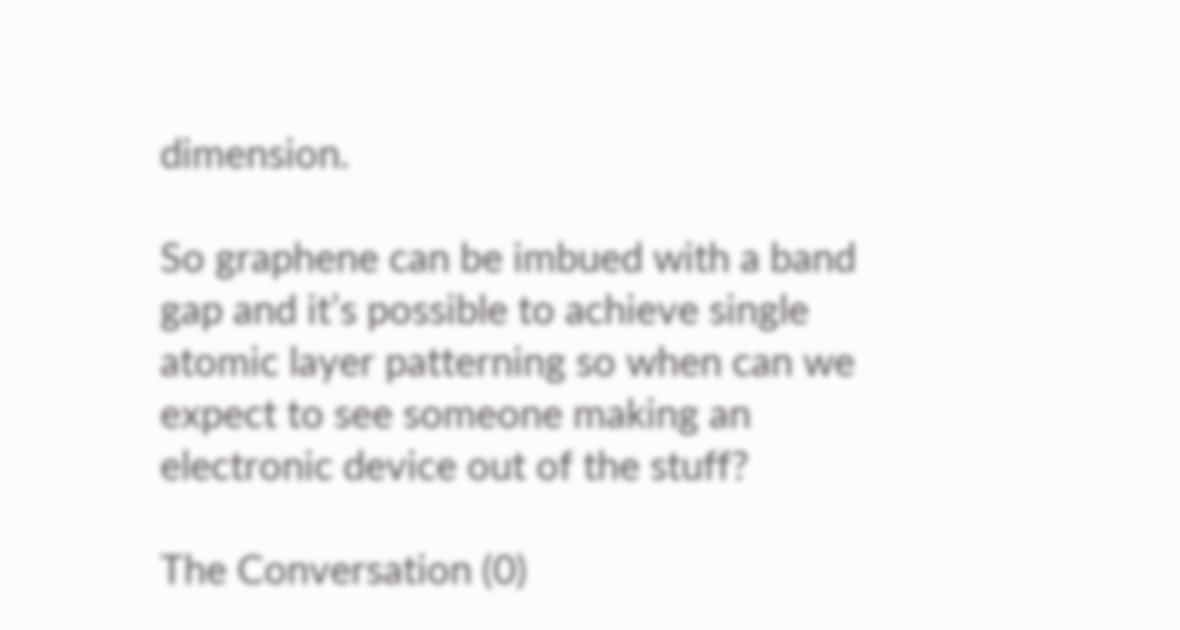dimension.

So graphene can be imbued with a band gap and it’s possible to achieve single atomic layer patterning so when can we expect to see someone making an electronic device out of the stuff?

The Conversation (0)